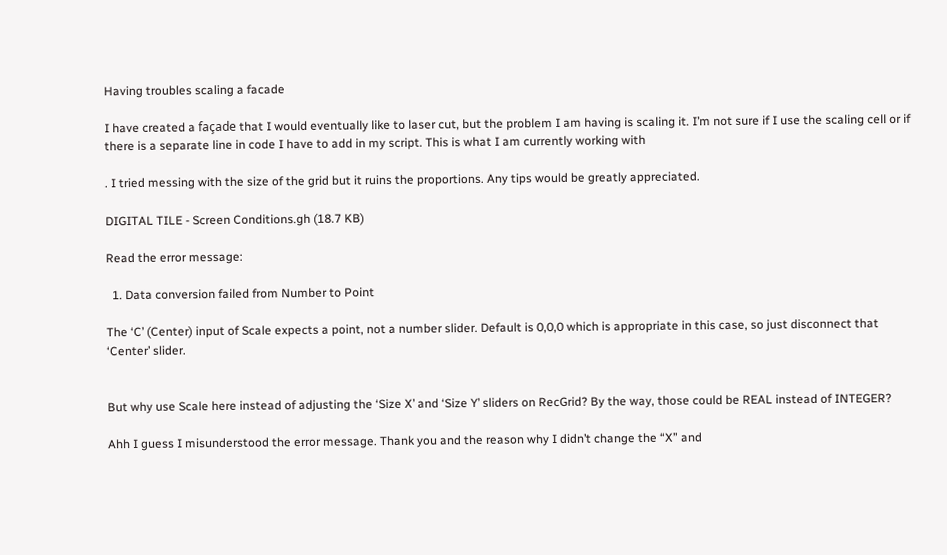Having troubles scaling a facade

I have created a façade that I would eventually like to laser cut, but the problem I am having is scaling it. I’m not sure if I use the scaling cell or if there is a separate line in code I have to add in my script. This is what I am currently working with

. I tried messing with the size of the grid but it ruins the proportions. Any tips would be greatly appreciated.

DIGITAL TILE - Screen Conditions.gh (18.7 KB)

Read the error message:

  1. Data conversion failed from Number to Point

The ‘C’ (Center) input of Scale expects a point, not a number slider. Default is 0,0,0 which is appropriate in this case, so just disconnect that ‘Center’ slider.


But why use Scale here instead of adjusting the ‘Size X’ and ‘Size Y’ sliders on RecGrid? By the way, those could be REAL instead of INTEGER?

Ahh I guess I misunderstood the error message. Thank you and the reason why I didn’t change the “X” and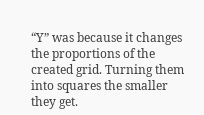“Y” was because it changes the proportions of the created grid. Turning them into squares the smaller they get.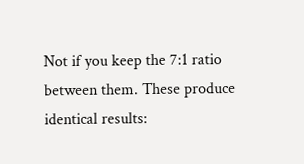Not if you keep the 7:1 ratio between them. These produce identical results: